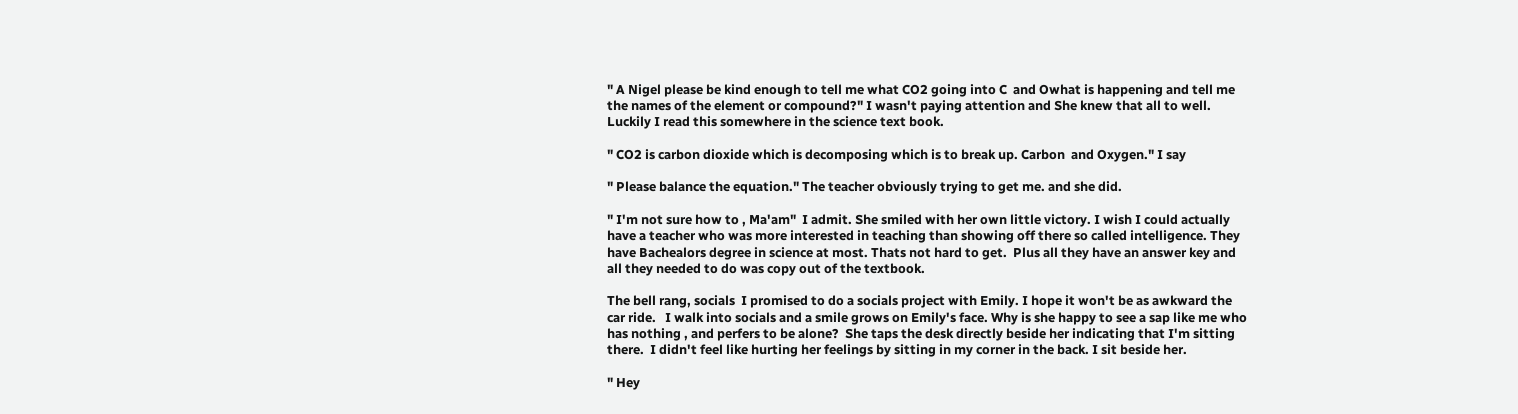" A Nigel please be kind enough to tell me what CO2 going into C  and Owhat is happening and tell me the names of the element or compound?" I wasn't paying attention and She knew that all to well.  Luckily I read this somewhere in the science text book.

" CO2 is carbon dioxide which is decomposing which is to break up. Carbon  and Oxygen." I say

" Please balance the equation." The teacher obviously trying to get me. and she did.

" I'm not sure how to , Ma'am"  I admit. She smiled with her own little victory. I wish I could actually have a teacher who was more interested in teaching than showing off there so called intelligence. They have Bachealors degree in science at most. Thats not hard to get.  Plus all they have an answer key and all they needed to do was copy out of the textbook.

The bell rang, socials  I promised to do a socials project with Emily. I hope it won't be as awkward the car ride.   I walk into socials and a smile grows on Emily's face. Why is she happy to see a sap like me who has nothing , and perfers to be alone?  She taps the desk directly beside her indicating that I'm sitting there.  I didn't feel like hurting her feelings by sitting in my corner in the back. I sit beside her.

" Hey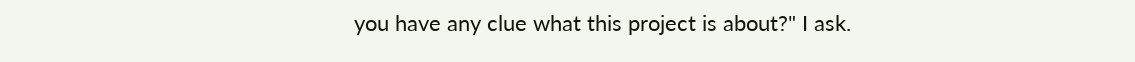you have any clue what this project is about?" I ask.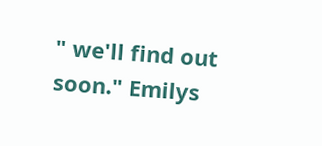" we'll find out soon." Emilys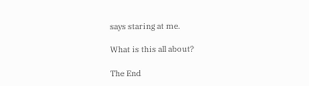says staring at me.

What is this all about?

The End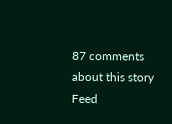87 comments about this story Feed